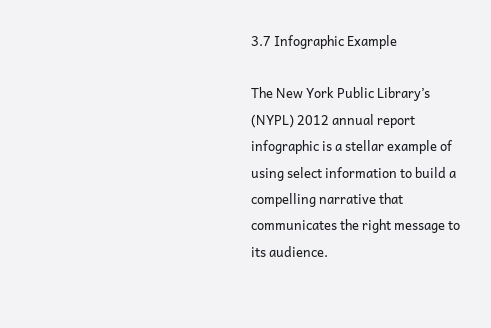3.7 Infographic Example

The New York Public Library’s (NYPL) 2012 annual report infographic is a stellar example of using select information to build a compelling narrative that communicates the right message to its audience.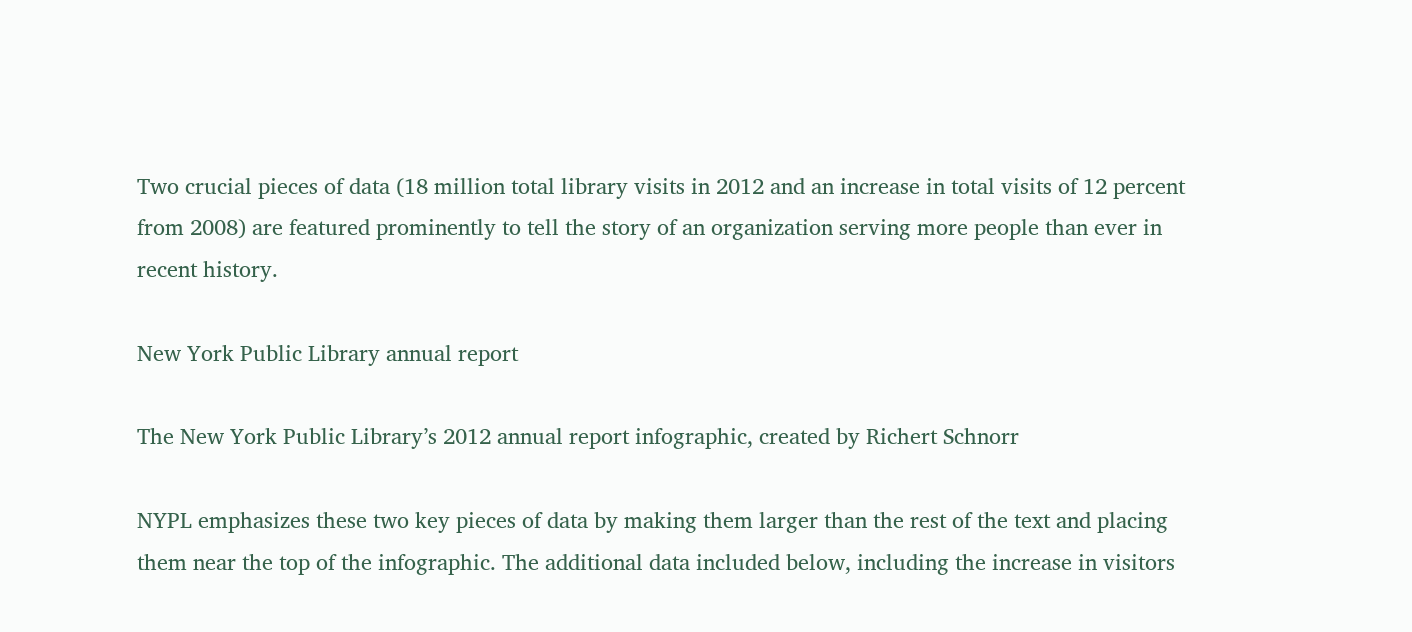Two crucial pieces of data (18 million total library visits in 2012 and an increase in total visits of 12 percent from 2008) are featured prominently to tell the story of an organization serving more people than ever in recent history.

New York Public Library annual report

The New York Public Library’s 2012 annual report infographic, created by Richert Schnorr

NYPL emphasizes these two key pieces of data by making them larger than the rest of the text and placing them near the top of the infographic. The additional data included below, including the increase in visitors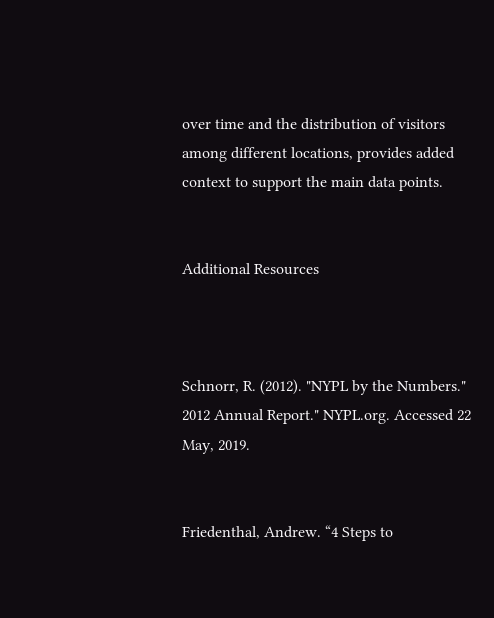over time and the distribution of visitors among different locations, provides added context to support the main data points.


Additional Resources



Schnorr, R. (2012). "NYPL by the Numbers." 2012 Annual Report." NYPL.org. Accessed 22 May, 2019.


Friedenthal, Andrew. “4 Steps to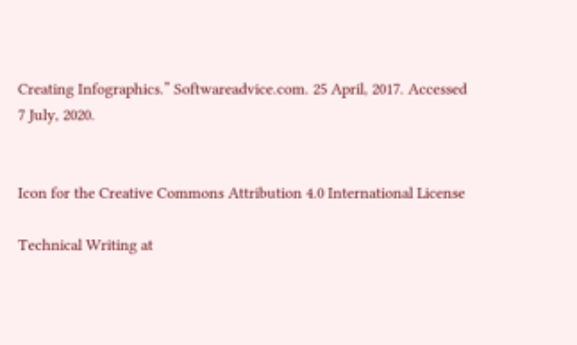Creating Infographics.” Softwareadvice.com. 25 April, 2017. Accessed 7 July, 2020.


Icon for the Creative Commons Attribution 4.0 International License

Technical Writing at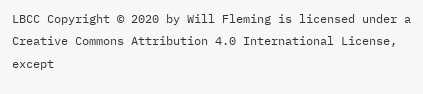LBCC Copyright © 2020 by Will Fleming is licensed under a Creative Commons Attribution 4.0 International License, except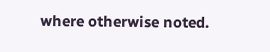where otherwise noted.